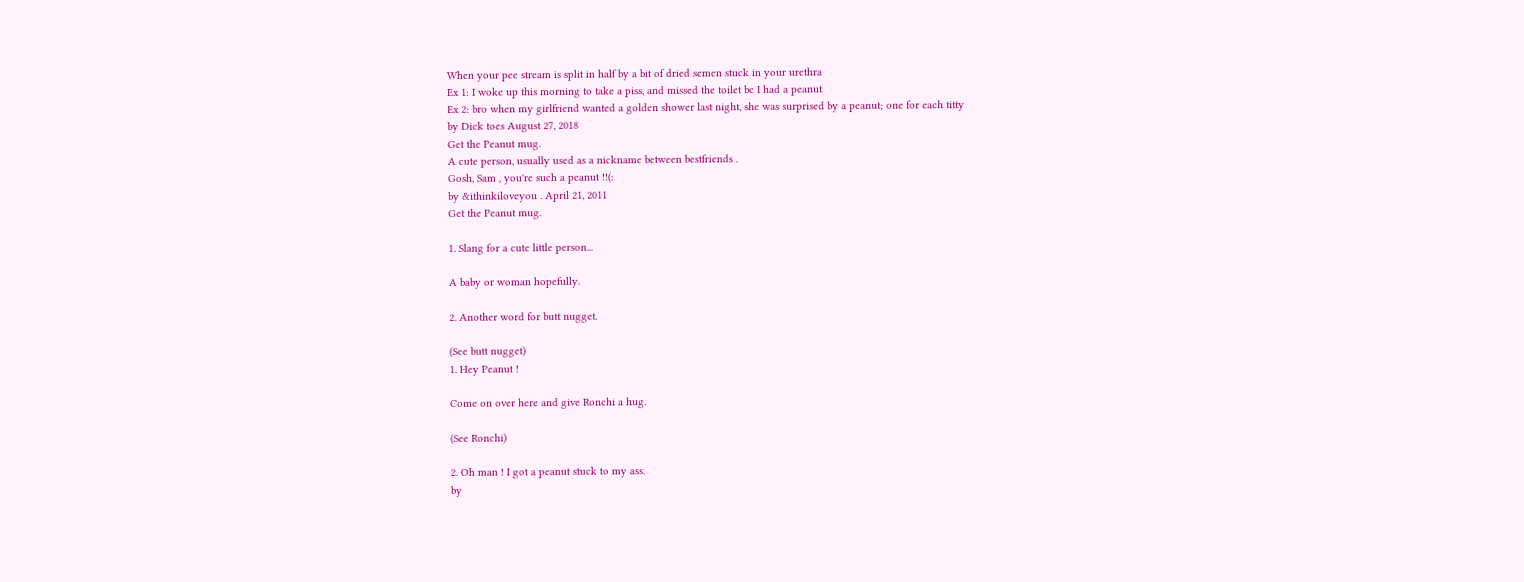When your pee stream is split in half by a bit of dried semen stuck in your urethra
Ex 1: I woke up this morning to take a piss, and missed the toilet bc I had a peanut
Ex 2: bro when my girlfriend wanted a golden shower last night, she was surprised by a peanut; one for each titty
by Dick toes August 27, 2018
Get the Peanut mug.
A cute person, usually used as a nickname between bestfriends .
Gosh, Sam , you're such a peanut !!(:
by &ithinkiloveyou . April 21, 2011
Get the Peanut mug.

1. Slang for a cute little person...

A baby or woman hopefully.

2. Another word for butt nugget.

(See butt nugget)
1. Hey Peanut !

Come on over here and give Ronchi a hug.

(See Ronchi)

2. Oh man ! I got a peanut stuck to my ass.
by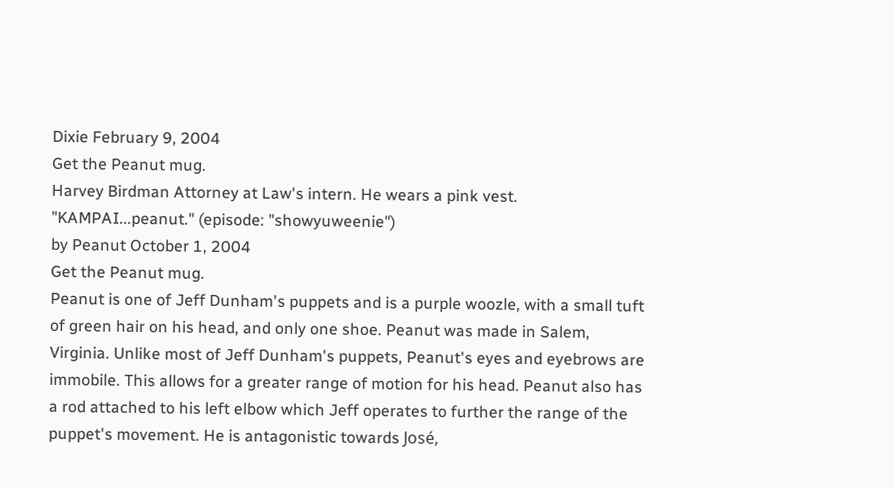Dixie February 9, 2004
Get the Peanut mug.
Harvey Birdman Attorney at Law's intern. He wears a pink vest.
"KAMPAI...peanut." (episode: "showyuweenie")
by Peanut October 1, 2004
Get the Peanut mug.
Peanut is one of Jeff Dunham's puppets and is a purple woozle, with a small tuft of green hair on his head, and only one shoe. Peanut was made in Salem, Virginia. Unlike most of Jeff Dunham's puppets, Peanut's eyes and eyebrows are immobile. This allows for a greater range of motion for his head. Peanut also has a rod attached to his left elbow which Jeff operates to further the range of the puppet's movement. He is antagonistic towards José,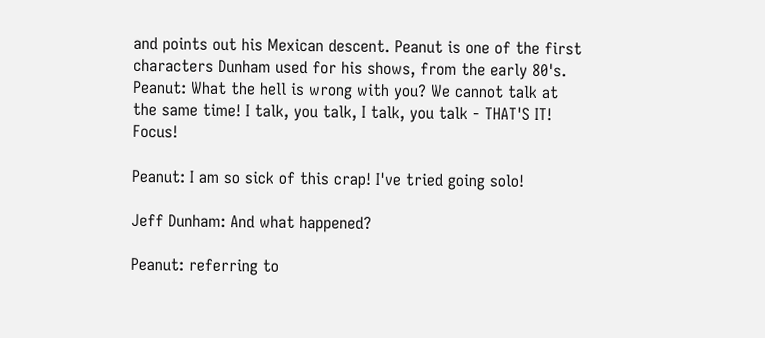and points out his Mexican descent. Peanut is one of the first characters Dunham used for his shows, from the early 80's.
Peanut: What the hell is wrong with you? We cannot talk at the same time! I talk, you talk, I talk, you talk - THAT'S IT! Focus!

Peanut: I am so sick of this crap! I've tried going solo!

Jeff Dunham: And what happened?

Peanut: referring to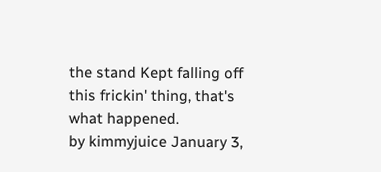the stand Kept falling off this frickin' thing, that's what happened.
by kimmyjuice January 3,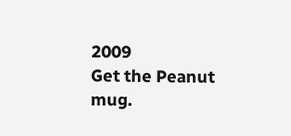2009
Get the Peanut mug.